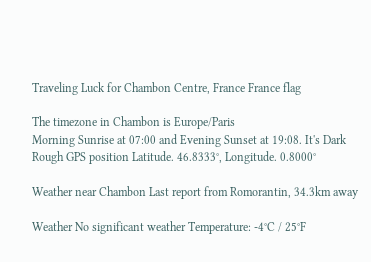Traveling Luck for Chambon Centre, France France flag

The timezone in Chambon is Europe/Paris
Morning Sunrise at 07:00 and Evening Sunset at 19:08. It's Dark
Rough GPS position Latitude. 46.8333°, Longitude. 0.8000°

Weather near Chambon Last report from Romorantin, 34.3km away

Weather No significant weather Temperature: -4°C / 25°F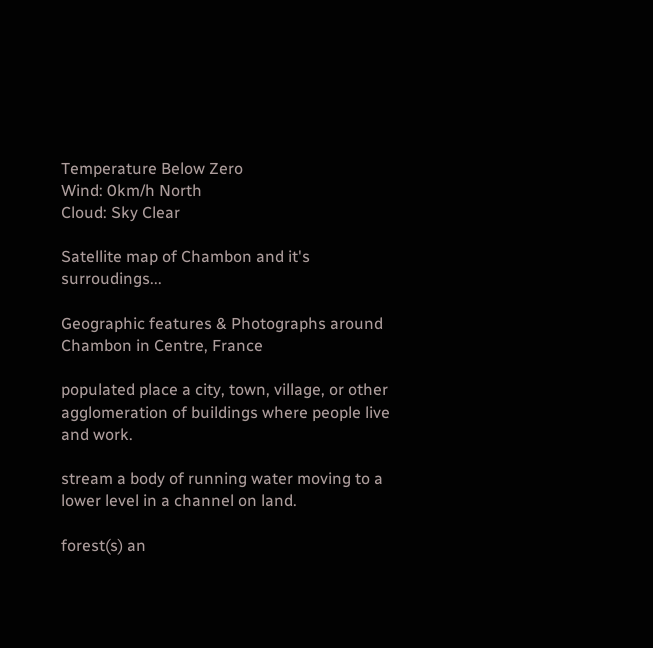Temperature Below Zero
Wind: 0km/h North
Cloud: Sky Clear

Satellite map of Chambon and it's surroudings...

Geographic features & Photographs around Chambon in Centre, France

populated place a city, town, village, or other agglomeration of buildings where people live and work.

stream a body of running water moving to a lower level in a channel on land.

forest(s) an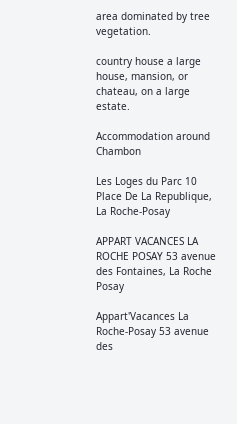area dominated by tree vegetation.

country house a large house, mansion, or chateau, on a large estate.

Accommodation around Chambon

Les Loges du Parc 10 Place De La Republique, La Roche-Posay

APPART VACANCES LA ROCHE POSAY 53 avenue des Fontaines, La Roche Posay

Appart'Vacances La Roche-Posay 53 avenue des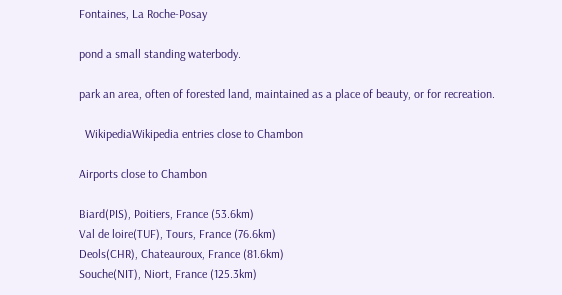Fontaines, La Roche-Posay

pond a small standing waterbody.

park an area, often of forested land, maintained as a place of beauty, or for recreation.

  WikipediaWikipedia entries close to Chambon

Airports close to Chambon

Biard(PIS), Poitiers, France (53.6km)
Val de loire(TUF), Tours, France (76.6km)
Deols(CHR), Chateauroux, France (81.6km)
Souche(NIT), Niort, France (125.3km)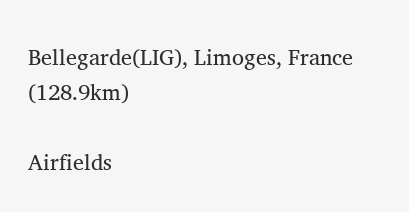Bellegarde(LIG), Limoges, France (128.9km)

Airfields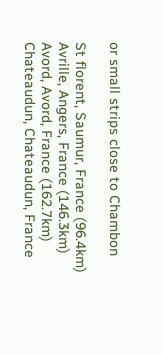or small strips close to Chambon

St florent, Saumur, France (96.4km)
Avrille, Angers, France (146.3km)
Avord, Avord, France (162.7km)
Chateaudun, Chateaudun, France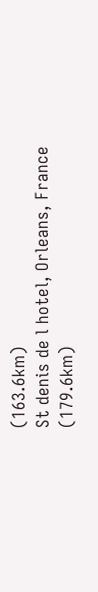(163.6km)
St denis de l hotel, Orleans, France (179.6km)